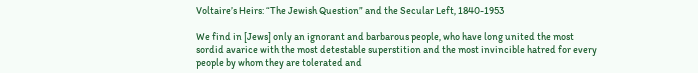Voltaire’s Heirs: “The Jewish Question” and the Secular Left, 1840-1953

We find in [Jews] only an ignorant and barbarous people, who have long united the most sordid avarice with the most detestable superstition and the most invincible hatred for every people by whom they are tolerated and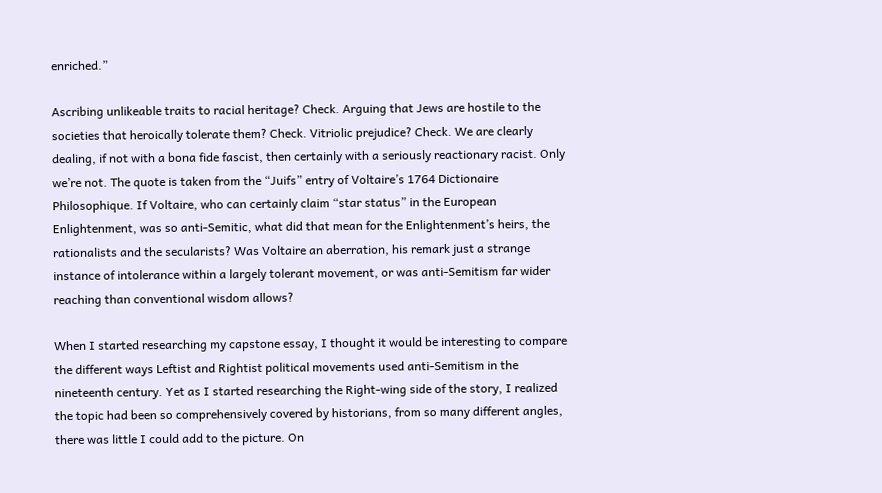enriched.”

Ascribing unlikeable traits to racial heritage? Check. Arguing that Jews are hostile to the societies that heroically tolerate them? Check. Vitriolic prejudice? Check. We are clearly dealing, if not with a bona fide fascist, then certainly with a seriously reactionary racist. Only we’re not. The quote is taken from the “Juifs” entry of Voltaire’s 1764 Dictionaire Philosophique. If Voltaire, who can certainly claim “star status” in the European Enlightenment, was so anti-Semitic, what did that mean for the Enlightenment’s heirs, the rationalists and the secularists? Was Voltaire an aberration, his remark just a strange instance of intolerance within a largely tolerant movement, or was anti-Semitism far wider reaching than conventional wisdom allows?

When I started researching my capstone essay, I thought it would be interesting to compare the different ways Leftist and Rightist political movements used anti-Semitism in the nineteenth century. Yet as I started researching the Right-wing side of the story, I realized the topic had been so comprehensively covered by historians, from so many different angles, there was little I could add to the picture. On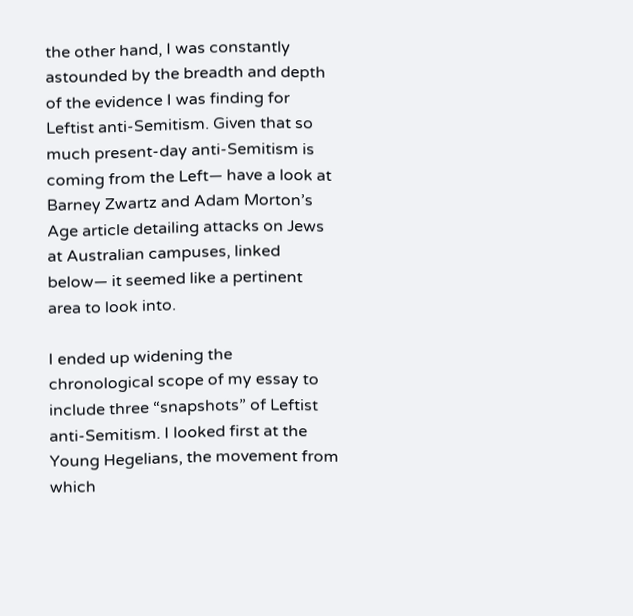the other hand, I was constantly astounded by the breadth and depth of the evidence I was finding for Leftist anti-Semitism. Given that so much present-day anti-Semitism is coming from the Left— have a look at Barney Zwartz and Adam Morton’s Age article detailing attacks on Jews at Australian campuses, linked below— it seemed like a pertinent area to look into.

I ended up widening the chronological scope of my essay to include three “snapshots” of Leftist anti-Semitism. I looked first at the Young Hegelians, the movement from which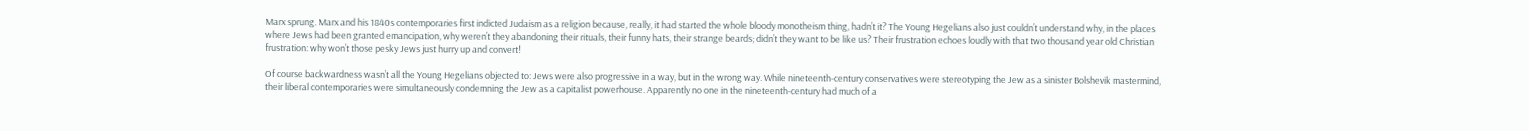Marx sprung. Marx and his 1840s contemporaries first indicted Judaism as a religion because, really, it had started the whole bloody monotheism thing, hadn’t it? The Young Hegelians also just couldn’t understand why, in the places where Jews had been granted emancipation, why weren’t they abandoning their rituals, their funny hats, their strange beards; didn’t they want to be like us? Their frustration echoes loudly with that two thousand year old Christian frustration: why won’t those pesky Jews just hurry up and convert!

Of course backwardness wasn’t all the Young Hegelians objected to: Jews were also progressive in a way, but in the wrong way. While nineteenth-century conservatives were stereotyping the Jew as a sinister Bolshevik mastermind, their liberal contemporaries were simultaneously condemning the Jew as a capitalist powerhouse. Apparently no one in the nineteenth-century had much of a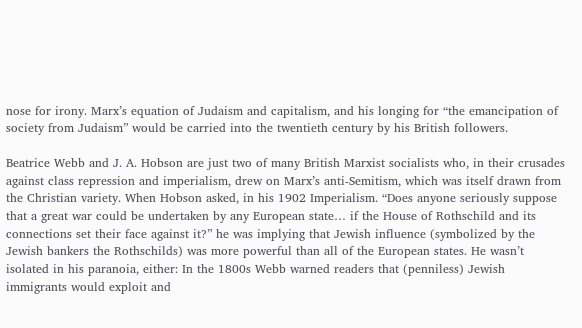nose for irony. Marx’s equation of Judaism and capitalism, and his longing for “the emancipation of society from Judaism” would be carried into the twentieth century by his British followers.

Beatrice Webb and J. A. Hobson are just two of many British Marxist socialists who, in their crusades against class repression and imperialism, drew on Marx’s anti-Semitism, which was itself drawn from the Christian variety. When Hobson asked, in his 1902 Imperialism. “Does anyone seriously suppose that a great war could be undertaken by any European state… if the House of Rothschild and its connections set their face against it?” he was implying that Jewish influence (symbolized by the Jewish bankers the Rothschilds) was more powerful than all of the European states. He wasn’t isolated in his paranoia, either: In the 1800s Webb warned readers that (penniless) Jewish immigrants would exploit and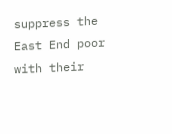suppress the East End poor with their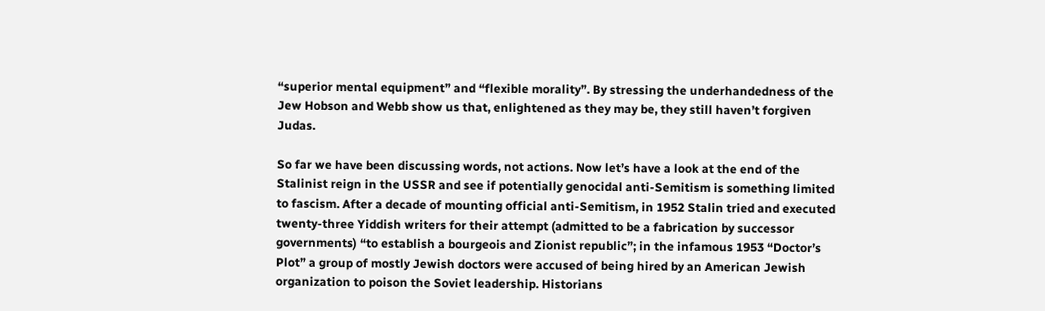“superior mental equipment” and “flexible morality”. By stressing the underhandedness of the Jew Hobson and Webb show us that, enlightened as they may be, they still haven’t forgiven Judas.

So far we have been discussing words, not actions. Now let’s have a look at the end of the Stalinist reign in the USSR and see if potentially genocidal anti-Semitism is something limited to fascism. After a decade of mounting official anti-Semitism, in 1952 Stalin tried and executed twenty-three Yiddish writers for their attempt (admitted to be a fabrication by successor governments) “to establish a bourgeois and Zionist republic”; in the infamous 1953 “Doctor’s Plot” a group of mostly Jewish doctors were accused of being hired by an American Jewish organization to poison the Soviet leadership. Historians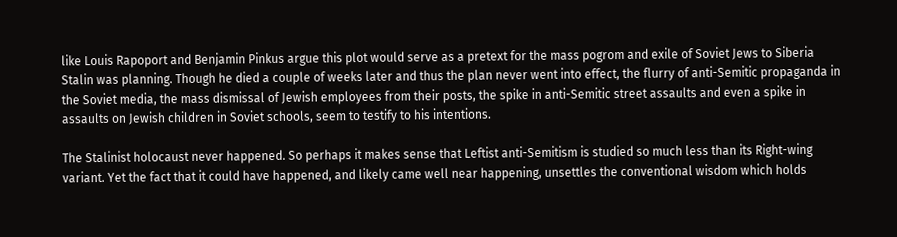like Louis Rapoport and Benjamin Pinkus argue this plot would serve as a pretext for the mass pogrom and exile of Soviet Jews to Siberia Stalin was planning. Though he died a couple of weeks later and thus the plan never went into effect, the flurry of anti-Semitic propaganda in the Soviet media, the mass dismissal of Jewish employees from their posts, the spike in anti-Semitic street assaults and even a spike in assaults on Jewish children in Soviet schools, seem to testify to his intentions.

The Stalinist holocaust never happened. So perhaps it makes sense that Leftist anti-Semitism is studied so much less than its Right-wing variant. Yet the fact that it could have happened, and likely came well near happening, unsettles the conventional wisdom which holds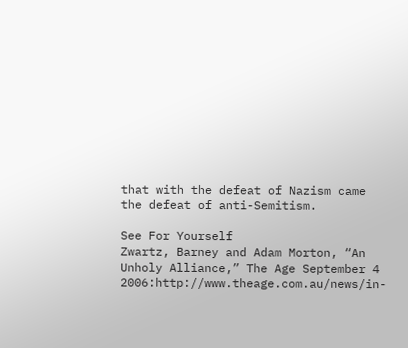that with the defeat of Nazism came the defeat of anti-Semitism.

See For Yourself
Zwartz, Barney and Adam Morton, “An Unholy Alliance,” The Age September 4 2006:http://www.theage.com.au/news/in-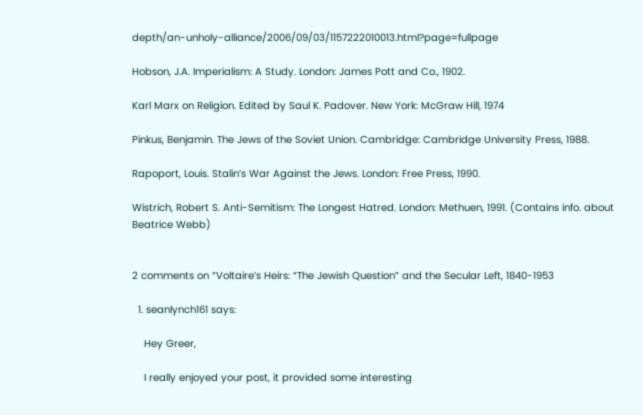depth/an-unholy-alliance/2006/09/03/1157222010013.html?page=fullpage

Hobson, J.A. Imperialism: A Study. London: James Pott and Co., 1902.

Karl Marx on Religion. Edited by Saul K. Padover. New York: McGraw Hill, 1974

Pinkus, Benjamin. The Jews of the Soviet Union. Cambridge: Cambridge University Press, 1988.

Rapoport, Louis. Stalin’s War Against the Jews. London: Free Press, 1990.

Wistrich, Robert S. Anti-Semitism: The Longest Hatred. London: Methuen, 1991. (Contains info. about Beatrice Webb)


2 comments on “Voltaire’s Heirs: “The Jewish Question” and the Secular Left, 1840-1953

  1. seanlynch161 says:

    Hey Greer,

    I really enjoyed your post, it provided some interesting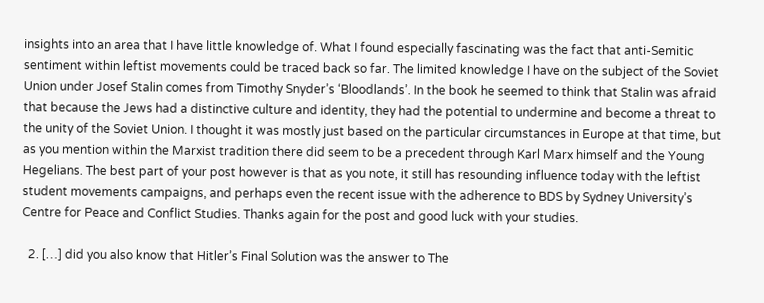insights into an area that I have little knowledge of. What I found especially fascinating was the fact that anti-Semitic sentiment within leftist movements could be traced back so far. The limited knowledge I have on the subject of the Soviet Union under Josef Stalin comes from Timothy Snyder’s ‘Bloodlands’. In the book he seemed to think that Stalin was afraid that because the Jews had a distinctive culture and identity, they had the potential to undermine and become a threat to the unity of the Soviet Union. I thought it was mostly just based on the particular circumstances in Europe at that time, but as you mention within the Marxist tradition there did seem to be a precedent through Karl Marx himself and the Young Hegelians. The best part of your post however is that as you note, it still has resounding influence today with the leftist student movements campaigns, and perhaps even the recent issue with the adherence to BDS by Sydney University’s Centre for Peace and Conflict Studies. Thanks again for the post and good luck with your studies.

  2. […] did you also know that Hitler’s Final Solution was the answer to The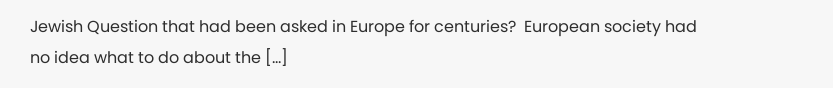Jewish Question that had been asked in Europe for centuries?  European society had no idea what to do about the […]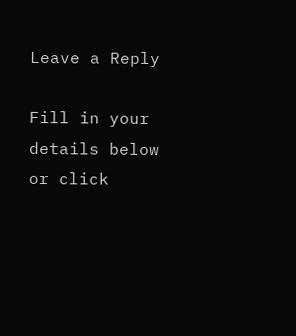Leave a Reply

Fill in your details below or click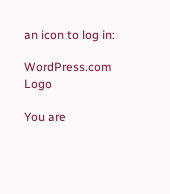an icon to log in:

WordPress.com Logo

You are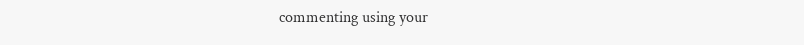commenting using your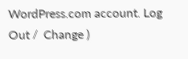WordPress.com account. Log Out /  Change )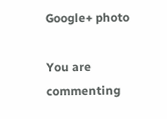Google+ photo

You are commenting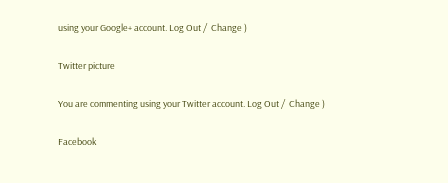using your Google+ account. Log Out /  Change )

Twitter picture

You are commenting using your Twitter account. Log Out /  Change )

Facebook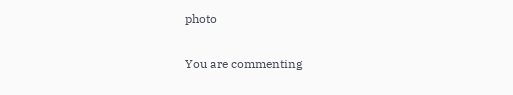photo

You are commenting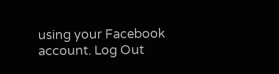using your Facebook account. Log Out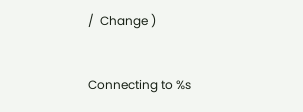/  Change )


Connecting to %s